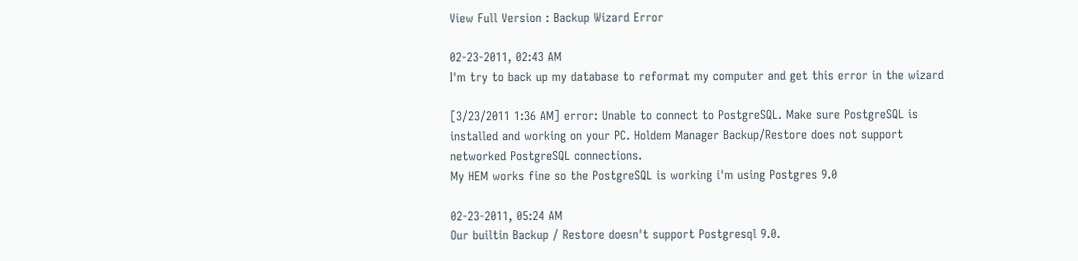View Full Version : Backup Wizard Error

02-23-2011, 02:43 AM
I'm try to back up my database to reformat my computer and get this error in the wizard

[3/23/2011 1:36 AM] error: Unable to connect to PostgreSQL. Make sure PostgreSQL is installed and working on your PC. Holdem Manager Backup/Restore does not support networked PostgreSQL connections.
My HEM works fine so the PostgreSQL is working i'm using Postgres 9.0

02-23-2011, 05:24 AM
Our builtin Backup / Restore doesn't support Postgresql 9.0.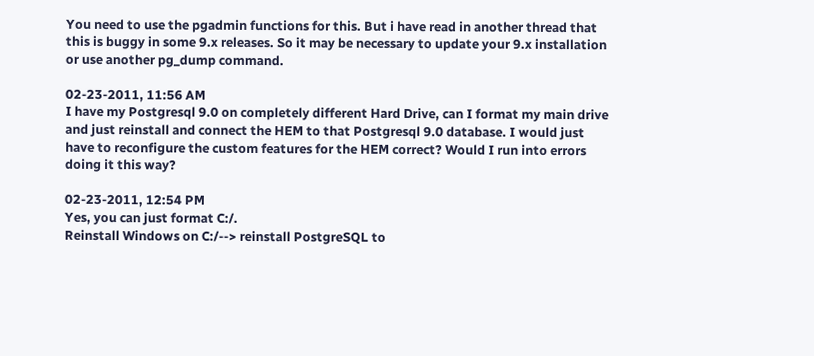You need to use the pgadmin functions for this. But i have read in another thread that this is buggy in some 9.x releases. So it may be necessary to update your 9.x installation or use another pg_dump command.

02-23-2011, 11:56 AM
I have my Postgresql 9.0 on completely different Hard Drive, can I format my main drive and just reinstall and connect the HEM to that Postgresql 9.0 database. I would just have to reconfigure the custom features for the HEM correct? Would I run into errors doing it this way?

02-23-2011, 12:54 PM
Yes, you can just format C:/.
Reinstall Windows on C:/--> reinstall PostgreSQL to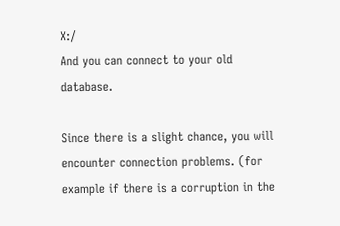X:/
And you can connect to your old database.

Since there is a slight chance, you will encounter connection problems. (for example if there is a corruption in the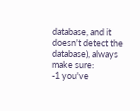database, and it doesn't detect the database), always make sure:
-1 you've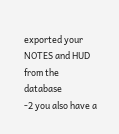exported your NOTES and HUD from the database
-2 you also have a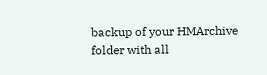backup of your HMArchive folder with all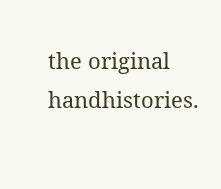the original handhistories.